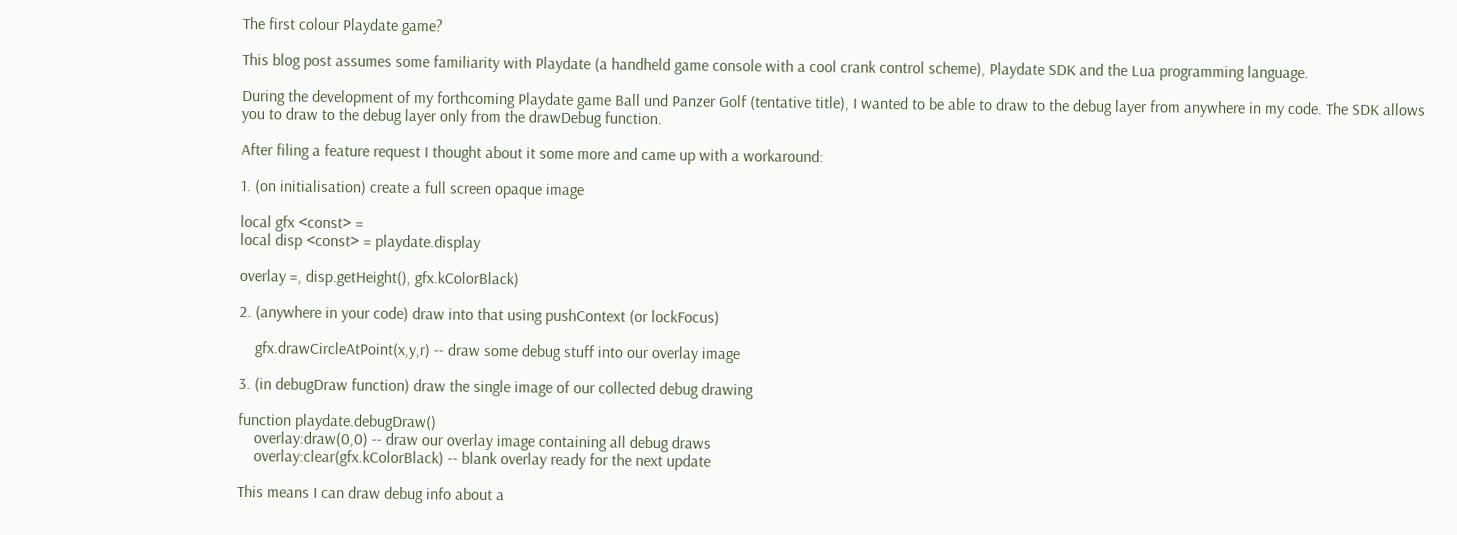The first colour Playdate game?

This blog post assumes some familiarity with Playdate (a handheld game console with a cool crank control scheme), Playdate SDK and the Lua programming language.

During the development of my forthcoming Playdate game Ball und Panzer Golf (tentative title), I wanted to be able to draw to the debug layer from anywhere in my code. The SDK allows you to draw to the debug layer only from the drawDebug function.

After filing a feature request I thought about it some more and came up with a workaround:

1. (on initialisation) create a full screen opaque image

local gfx <const> =
local disp <const> = playdate.display

overlay =, disp.getHeight(), gfx.kColorBlack)

2. (anywhere in your code) draw into that using pushContext (or lockFocus)

    gfx.drawCircleAtPoint(x,y,r) -- draw some debug stuff into our overlay image

3. (in debugDraw function) draw the single image of our collected debug drawing

function playdate.debugDraw()
    overlay:draw(0,0) -- draw our overlay image containing all debug draws
    overlay:clear(gfx.kColorBlack) -- blank overlay ready for the next update

This means I can draw debug info about a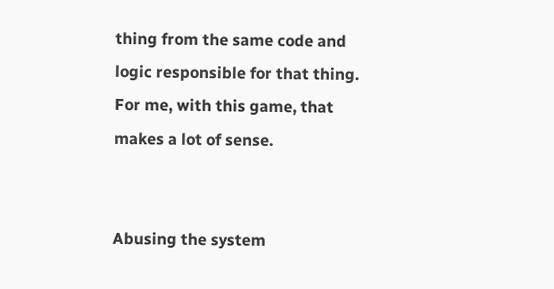thing from the same code and logic responsible for that thing. For me, with this game, that makes a lot of sense.


Abusing the system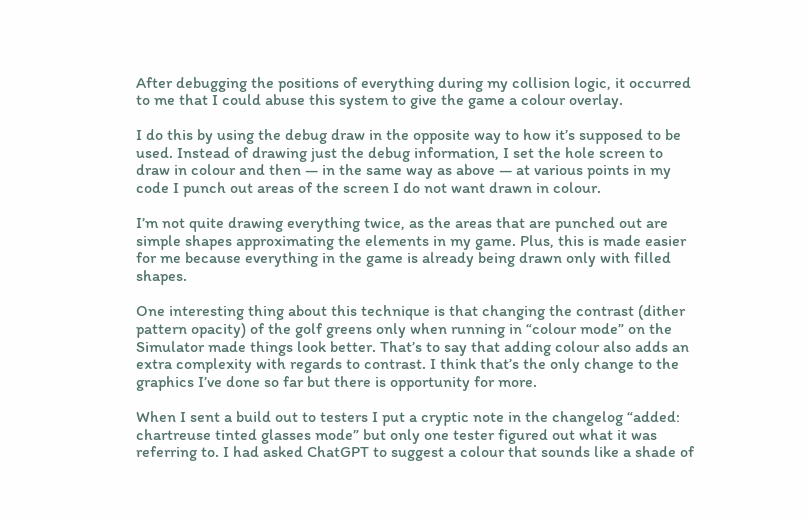After debugging the positions of everything during my collision logic, it occurred to me that I could abuse this system to give the game a colour overlay.

I do this by using the debug draw in the opposite way to how it’s supposed to be used. Instead of drawing just the debug information, I set the hole screen to draw in colour and then — in the same way as above — at various points in my code I punch out areas of the screen I do not want drawn in colour.

I’m not quite drawing everything twice, as the areas that are punched out are simple shapes approximating the elements in my game. Plus, this is made easier for me because everything in the game is already being drawn only with filled shapes.

One interesting thing about this technique is that changing the contrast (dither pattern opacity) of the golf greens only when running in “colour mode” on the Simulator made things look better. That’s to say that adding colour also adds an extra complexity with regards to contrast. I think that’s the only change to the graphics I’ve done so far but there is opportunity for more.

When I sent a build out to testers I put a cryptic note in the changelog “added: chartreuse tinted glasses mode” but only one tester figured out what it was referring to. I had asked ChatGPT to suggest a colour that sounds like a shade of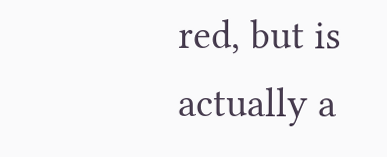red, but is actually a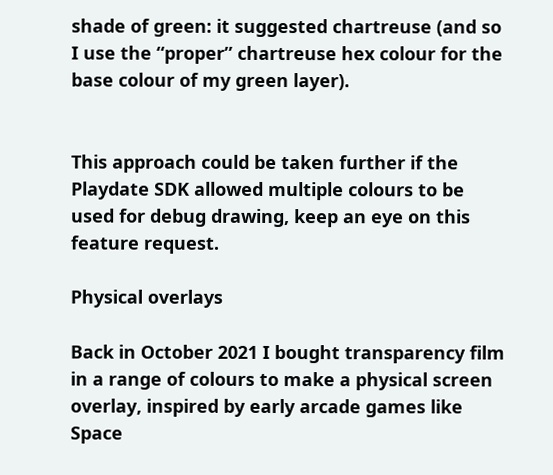shade of green: it suggested chartreuse (and so I use the “proper” chartreuse hex colour for the base colour of my green layer).


This approach could be taken further if the Playdate SDK allowed multiple colours to be used for debug drawing, keep an eye on this feature request.

Physical overlays

Back in October 2021 I bought transparency film in a range of colours to make a physical screen overlay, inspired by early arcade games like Space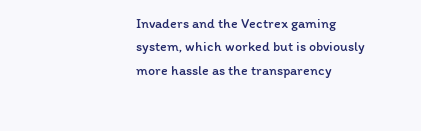Invaders and the Vectrex gaming system, which worked but is obviously more hassle as the transparency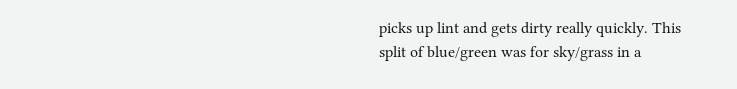picks up lint and gets dirty really quickly. This split of blue/green was for sky/grass in a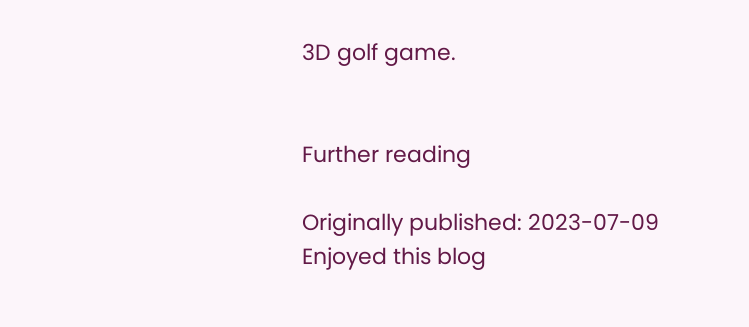3D golf game.


Further reading

Originally published: 2023-07-09
Enjoyed this blog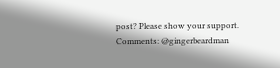post? Please show your support.
Comments: @gingerbeardman